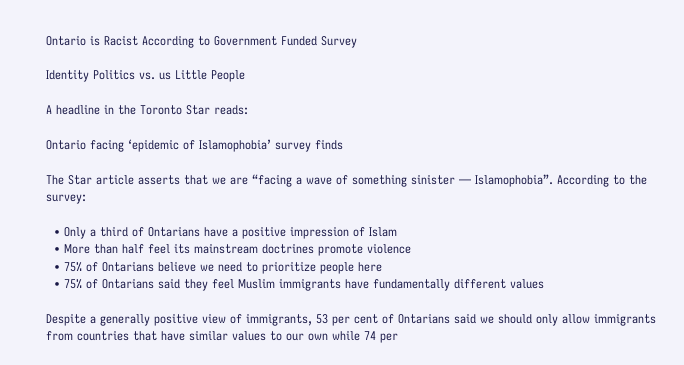Ontario is Racist According to Government Funded Survey

Identity Politics vs. us Little People

A headline in the Toronto Star reads:

Ontario facing ‘epidemic of Islamophobia’ survey finds

The Star article asserts that we are “facing a wave of something sinister — Islamophobia”. According to the survey:

  • Only a third of Ontarians have a positive impression of Islam
  • More than half feel its mainstream doctrines promote violence
  • 75% of Ontarians believe we need to prioritize people here
  • 75% of Ontarians said they feel Muslim immigrants have fundamentally different values

Despite a generally positive view of immigrants, 53 per cent of Ontarians said we should only allow immigrants from countries that have similar values to our own while 74 per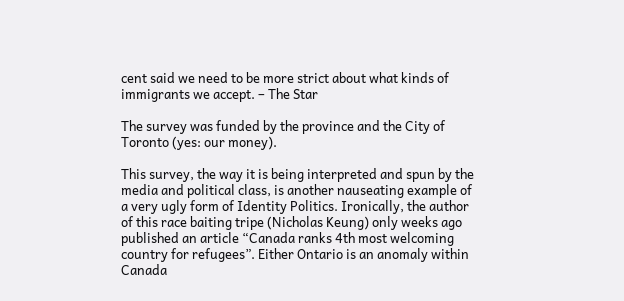cent said we need to be more strict about what kinds of immigrants we accept. – The Star

The survey was funded by the province and the City of Toronto (yes: our money).

This survey, the way it is being interpreted and spun by the media and political class, is another nauseating example of a very ugly form of Identity Politics. Ironically, the author of this race baiting tripe (Nicholas Keung) only weeks ago published an article “Canada ranks 4th most welcoming country for refugees”. Either Ontario is an anomaly within Canada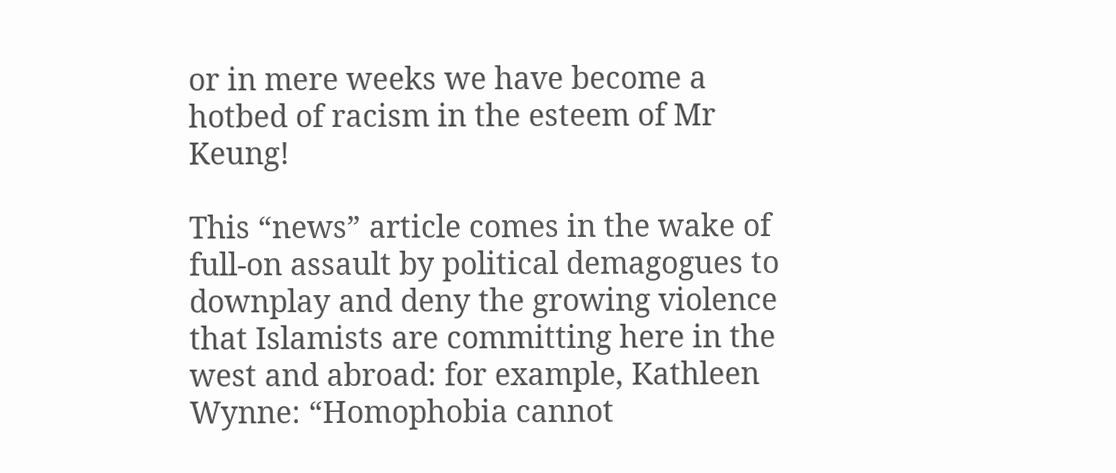or in mere weeks we have become a hotbed of racism in the esteem of Mr Keung!

This “news” article comes in the wake of full-on assault by political demagogues to downplay and deny the growing violence that Islamists are committing here in the west and abroad: for example, Kathleen Wynne: “Homophobia cannot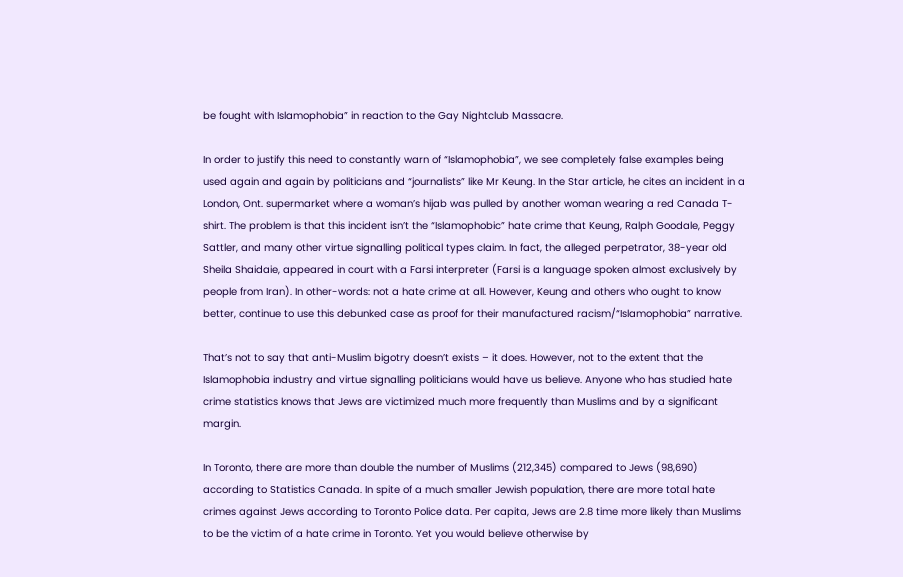be fought with Islamophobia” in reaction to the Gay Nightclub Massacre.

In order to justify this need to constantly warn of “Islamophobia”, we see completely false examples being used again and again by politicians and “journalists” like Mr Keung. In the Star article, he cites an incident in a London, Ont. supermarket where a woman’s hijab was pulled by another woman wearing a red Canada T-shirt. The problem is that this incident isn’t the “Islamophobic” hate crime that Keung, Ralph Goodale, Peggy Sattler, and many other virtue signalling political types claim. In fact, the alleged perpetrator, 38-year old Sheila Shaidaie, appeared in court with a Farsi interpreter (Farsi is a language spoken almost exclusively by people from Iran). In other-words: not a hate crime at all. However, Keung and others who ought to know better, continue to use this debunked case as proof for their manufactured racism/“Islamophobia” narrative.

That’s not to say that anti-Muslim bigotry doesn’t exists – it does. However, not to the extent that the Islamophobia industry and virtue signalling politicians would have us believe. Anyone who has studied hate crime statistics knows that Jews are victimized much more frequently than Muslims and by a significant margin.

In Toronto, there are more than double the number of Muslims (212,345) compared to Jews (98,690) according to Statistics Canada. In spite of a much smaller Jewish population, there are more total hate crimes against Jews according to Toronto Police data. Per capita, Jews are 2.8 time more likely than Muslims to be the victim of a hate crime in Toronto. Yet you would believe otherwise by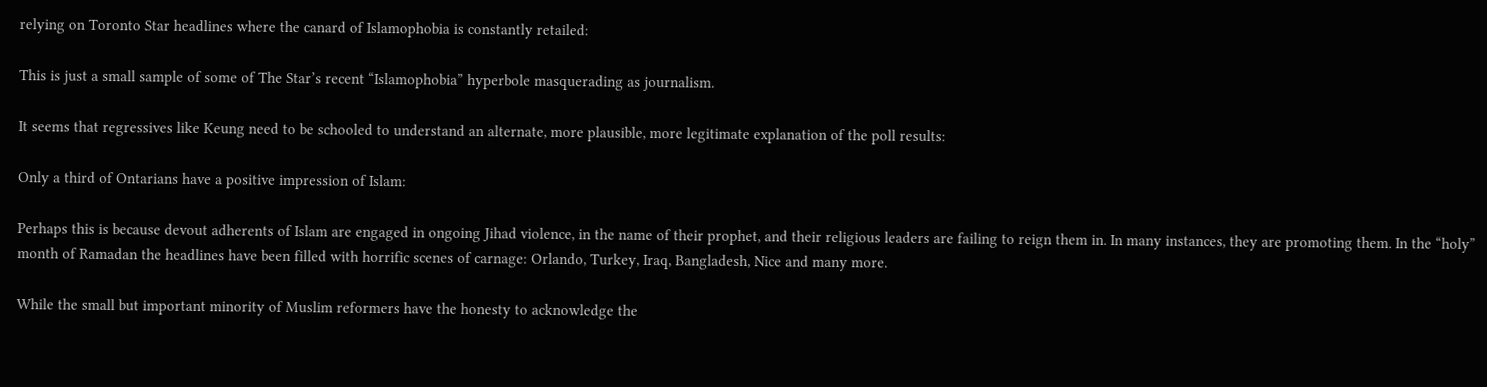relying on Toronto Star headlines where the canard of Islamophobia is constantly retailed:

This is just a small sample of some of The Star’s recent “Islamophobia” hyperbole masquerading as journalism.

It seems that regressives like Keung need to be schooled to understand an alternate, more plausible, more legitimate explanation of the poll results:

Only a third of Ontarians have a positive impression of Islam:

Perhaps this is because devout adherents of Islam are engaged in ongoing Jihad violence, in the name of their prophet, and their religious leaders are failing to reign them in. In many instances, they are promoting them. In the “holy” month of Ramadan the headlines have been filled with horrific scenes of carnage: Orlando, Turkey, Iraq, Bangladesh, Nice and many more.

While the small but important minority of Muslim reformers have the honesty to acknowledge the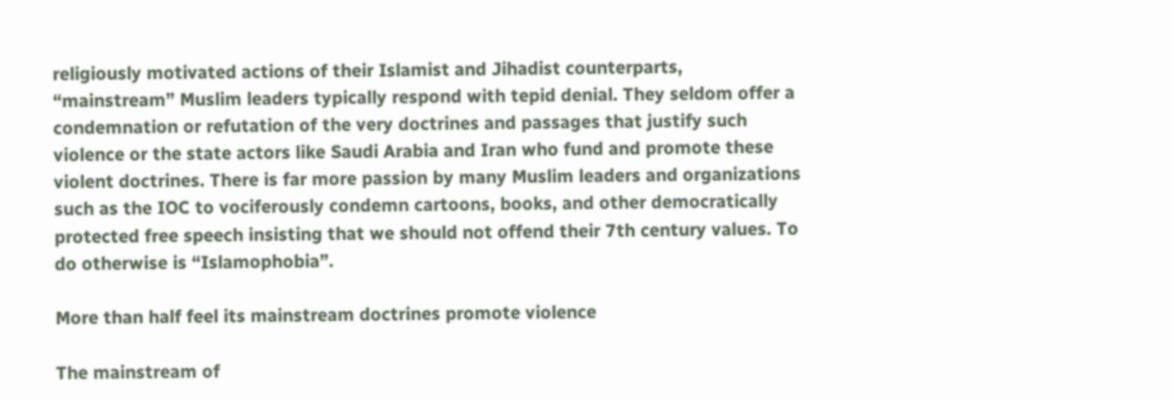religiously motivated actions of their Islamist and Jihadist counterparts, “mainstream” Muslim leaders typically respond with tepid denial. They seldom offer a condemnation or refutation of the very doctrines and passages that justify such violence or the state actors like Saudi Arabia and Iran who fund and promote these violent doctrines. There is far more passion by many Muslim leaders and organizations such as the IOC to vociferously condemn cartoons, books, and other democratically protected free speech insisting that we should not offend their 7th century values. To do otherwise is “Islamophobia”.

More than half feel its mainstream doctrines promote violence

The mainstream of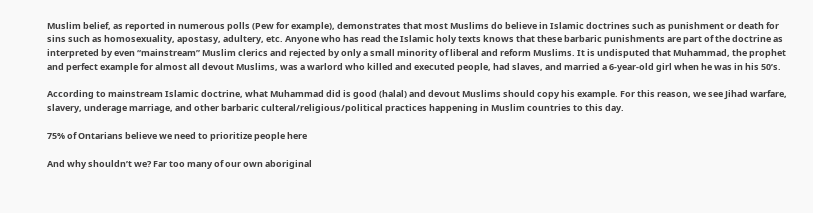Muslim belief, as reported in numerous polls (Pew for example), demonstrates that most Muslims do believe in Islamic doctrines such as punishment or death for sins such as homosexuality, apostasy, adultery, etc. Anyone who has read the Islamic holy texts knows that these barbaric punishments are part of the doctrine as interpreted by even “mainstream” Muslim clerics and rejected by only a small minority of liberal and reform Muslims. It is undisputed that Muhammad, the prophet and perfect example for almost all devout Muslims, was a warlord who killed and executed people, had slaves, and married a 6-year-old girl when he was in his 50’s.

According to mainstream Islamic doctrine, what Muhammad did is good (halal) and devout Muslims should copy his example. For this reason, we see Jihad warfare, slavery, underage marriage, and other barbaric culteral/religious/political practices happening in Muslim countries to this day.

75% of Ontarians believe we need to prioritize people here

And why shouldn’t we? Far too many of our own aboriginal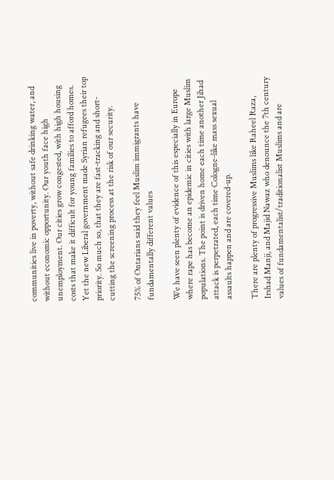communities live in poverty, without safe drinking water, and without economic opportunity. Our youth face high unemployment. Our cities grow congested, with high housing costs that make it difficult for young families to afford homes. Yet the new Liberal government made Syrian refugees their top priority. So much so, that they are fast-tracking and short-cutting the screening process at the risk of our security.

75% of Ontarians said they feel Muslim immigrants have fundamentally different values

We have seen plenty of evidence of this especially in Europe where rape has become an epidemic in cities with large Muslim populations. The point is driven home each time another Jihad attack is perpetrated, each time Cologne-like mass sexual assaults happen and are covered-up.

There are plenty of progressive Muslims like Raheel Raza, Irshad Manji, and Majid Nawaz who denounce the 7th century values of fundamentalist/traditionalist Muslims and are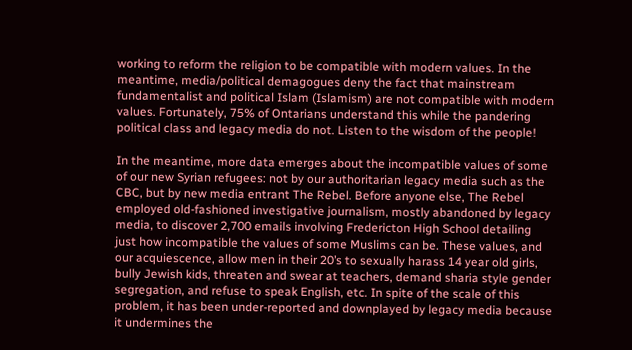working to reform the religion to be compatible with modern values. In the meantime, media/political demagogues deny the fact that mainstream fundamentalist and political Islam (Islamism) are not compatible with modern values. Fortunately, 75% of Ontarians understand this while the pandering political class and legacy media do not. Listen to the wisdom of the people!

In the meantime, more data emerges about the incompatible values of some of our new Syrian refugees: not by our authoritarian legacy media such as the CBC, but by new media entrant The Rebel. Before anyone else, The Rebel employed old-fashioned investigative journalism, mostly abandoned by legacy media, to discover 2,700 emails involving Fredericton High School detailing just how incompatible the values of some Muslims can be. These values, and our acquiescence, allow men in their 20’s to sexually harass 14 year old girls, bully Jewish kids, threaten and swear at teachers, demand sharia style gender segregation, and refuse to speak English, etc. In spite of the scale of this problem, it has been under-reported and downplayed by legacy media because it undermines the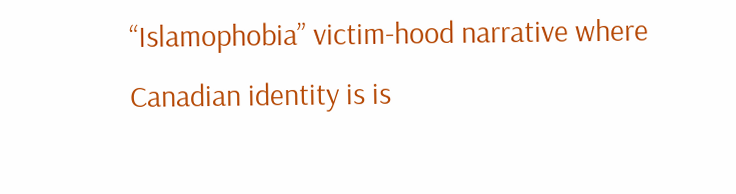“Islamophobia” victim-hood narrative where Canadian identity is is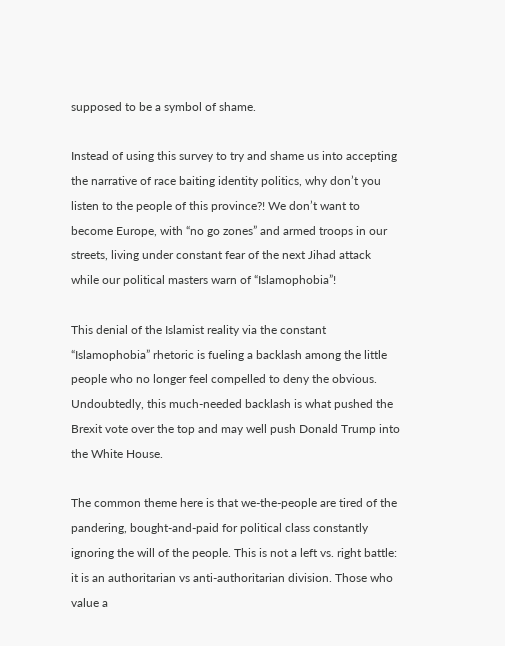supposed to be a symbol of shame.

Instead of using this survey to try and shame us into accepting the narrative of race baiting identity politics, why don’t you listen to the people of this province?! We don’t want to become Europe, with “no go zones” and armed troops in our streets, living under constant fear of the next Jihad attack while our political masters warn of “Islamophobia”!

This denial of the Islamist reality via the constant “Islamophobia” rhetoric is fueling a backlash among the little people who no longer feel compelled to deny the obvious. Undoubtedly, this much-needed backlash is what pushed the Brexit vote over the top and may well push Donald Trump into the White House.

The common theme here is that we-the-people are tired of the pandering, bought-and-paid for political class constantly ignoring the will of the people. This is not a left vs. right battle: it is an authoritarian vs anti-authoritarian division. Those who value a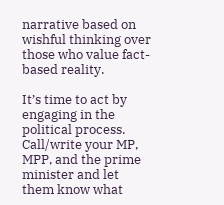narrative based on wishful thinking over those who value fact-based reality.

It’s time to act by engaging in the political process. Call/write your MP, MPP, and the prime minister and let them know what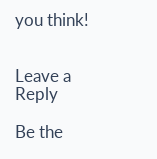you think!


Leave a Reply

Be the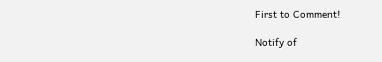First to Comment!

Notify of